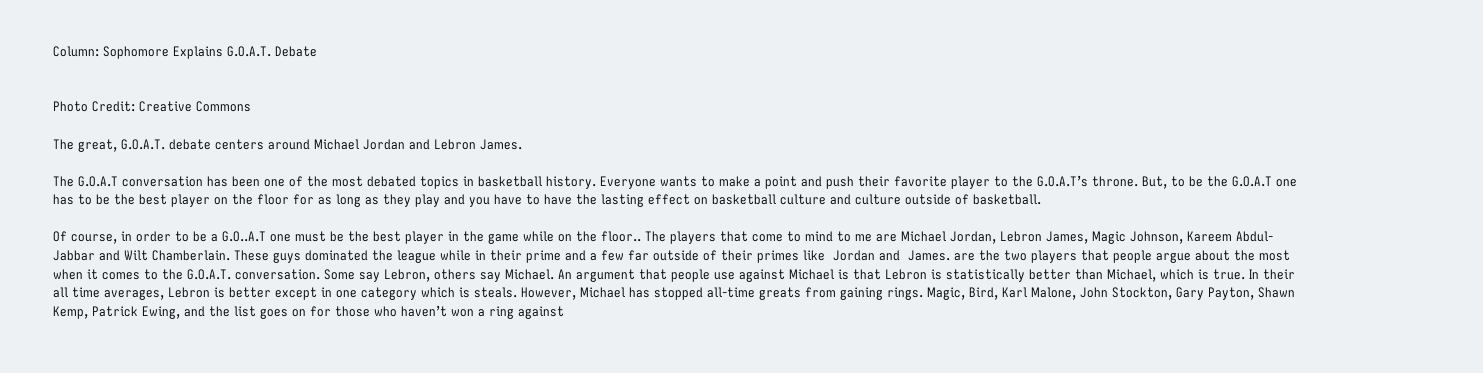Column: Sophomore Explains G.O.A.T. Debate


Photo Credit: Creative Commons

The great, G.O.A.T. debate centers around Michael Jordan and Lebron James.

The G.O.A.T conversation has been one of the most debated topics in basketball history. Everyone wants to make a point and push their favorite player to the G.O.A.T’s throne. But, to be the G.O.A.T one has to be the best player on the floor for as long as they play and you have to have the lasting effect on basketball culture and culture outside of basketball.

Of course, in order to be a G.O..A.T one must be the best player in the game while on the floor.. The players that come to mind to me are Michael Jordan, Lebron James, Magic Johnson, Kareem Abdul-Jabbar and Wilt Chamberlain. These guys dominated the league while in their prime and a few far outside of their primes like  Jordan and  James. are the two players that people argue about the most when it comes to the G.O.A.T. conversation. Some say Lebron, others say Michael. An argument that people use against Michael is that Lebron is statistically better than Michael, which is true. In their all time averages, Lebron is better except in one category which is steals. However, Michael has stopped all-time greats from gaining rings. Magic, Bird, Karl Malone, John Stockton, Gary Payton, Shawn Kemp, Patrick Ewing, and the list goes on for those who haven’t won a ring against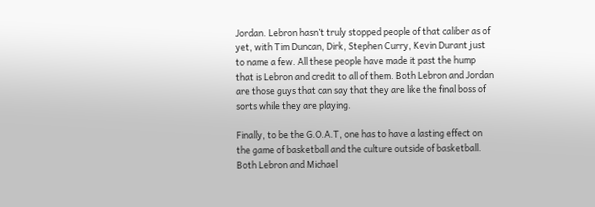Jordan. Lebron hasn’t truly stopped people of that caliber as of yet, with Tim Duncan, Dirk, Stephen Curry, Kevin Durant just to name a few. All these people have made it past the hump that is Lebron and credit to all of them. Both Lebron and Jordan are those guys that can say that they are like the final boss of sorts while they are playing.

Finally, to be the G.O.A.T, one has to have a lasting effect on the game of basketball and the culture outside of basketball. Both Lebron and Michael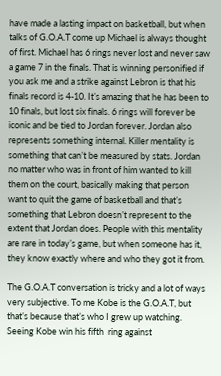have made a lasting impact on basketball, but when talks of G.O.A.T come up Michael is always thought of first. Michael has 6 rings never lost and never saw a game 7 in the finals. That is winning personified if you ask me and a strike against Lebron is that his finals record is 4-10. It’s amazing that he has been to 10 finals, but lost six finals. 6 rings will forever be iconic and be tied to Jordan forever. Jordan also represents something internal. Killer mentality is something that can’t be measured by stats. Jordan no matter who was in front of him wanted to kill them on the court, basically making that person want to quit the game of basketball and that’s something that Lebron doesn’t represent to the extent that Jordan does. People with this mentality are rare in today’s game, but when someone has it, they know exactly where and who they got it from.

The G.O.A.T conversation is tricky and a lot of ways very subjective. To me Kobe is the G.O.A.T, but that’s because that’s who I grew up watching. Seeing Kobe win his fifth  ring against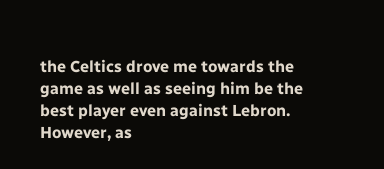the Celtics drove me towards the game as well as seeing him be the best player even against Lebron. However, as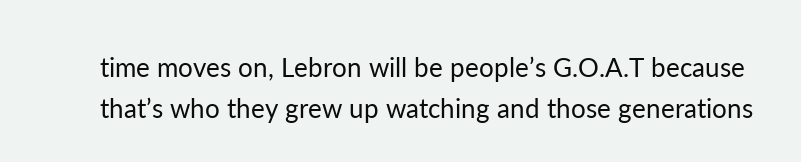time moves on, Lebron will be people’s G.O.A.T because that’s who they grew up watching and those generations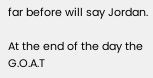far before will say Jordan.

At the end of the day the G.O.A.T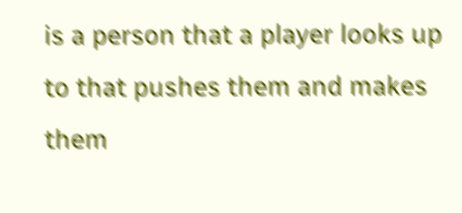is a person that a player looks up to that pushes them and makes them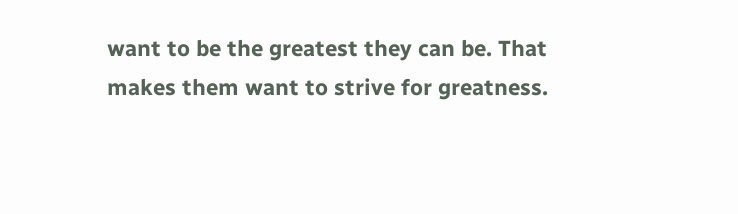want to be the greatest they can be. That makes them want to strive for greatness.